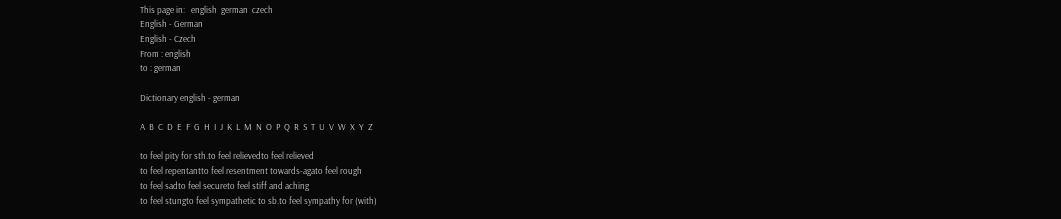This page in:   english  german  czech
English - German
English - Czech
From : english
to : german

Dictionary english - german

A  B  C  D  E  F  G  H  I  J  K  L  M  N  O  P  Q  R  S  T  U  V  W  X  Y  Z

to feel pity for sth.to feel relievedto feel relieved
to feel repentantto feel resentment towards-agato feel rough
to feel sadto feel secureto feel stiff and aching
to feel stungto feel sympathetic to sb.to feel sympathy for (with)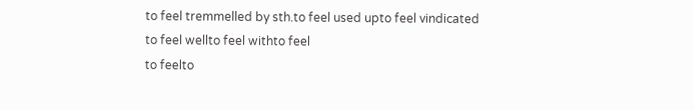to feel tremmelled by sth.to feel used upto feel vindicated
to feel wellto feel withto feel
to feelto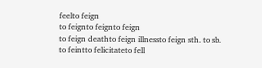feelto feign
to feignto feignto feign
to feign deathto feign illnessto feign sth. to sb.
to feintto felicitateto fell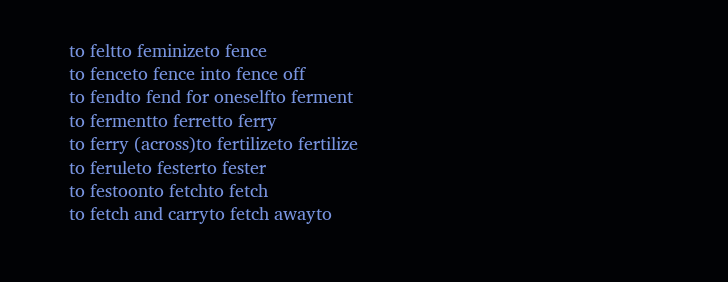to feltto feminizeto fence
to fenceto fence into fence off
to fendto fend for oneselfto ferment
to fermentto ferretto ferry
to ferry (across)to fertilizeto fertilize
to feruleto festerto fester
to festoonto fetchto fetch
to fetch and carryto fetch awayto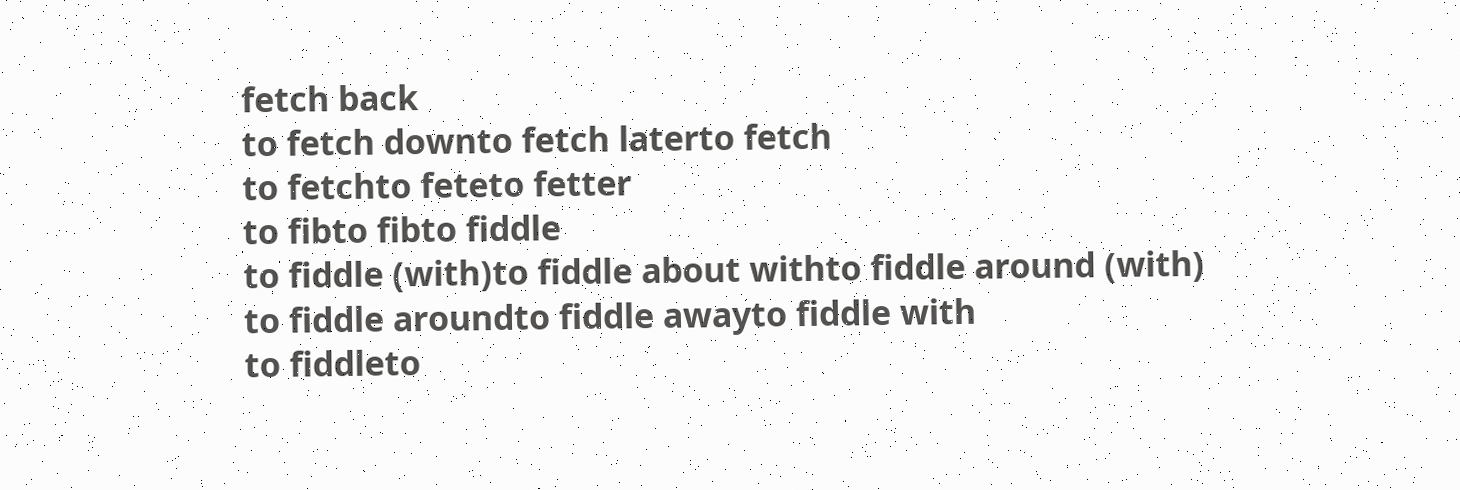fetch back
to fetch downto fetch laterto fetch
to fetchto feteto fetter
to fibto fibto fiddle
to fiddle (with)to fiddle about withto fiddle around (with)
to fiddle aroundto fiddle awayto fiddle with
to fiddleto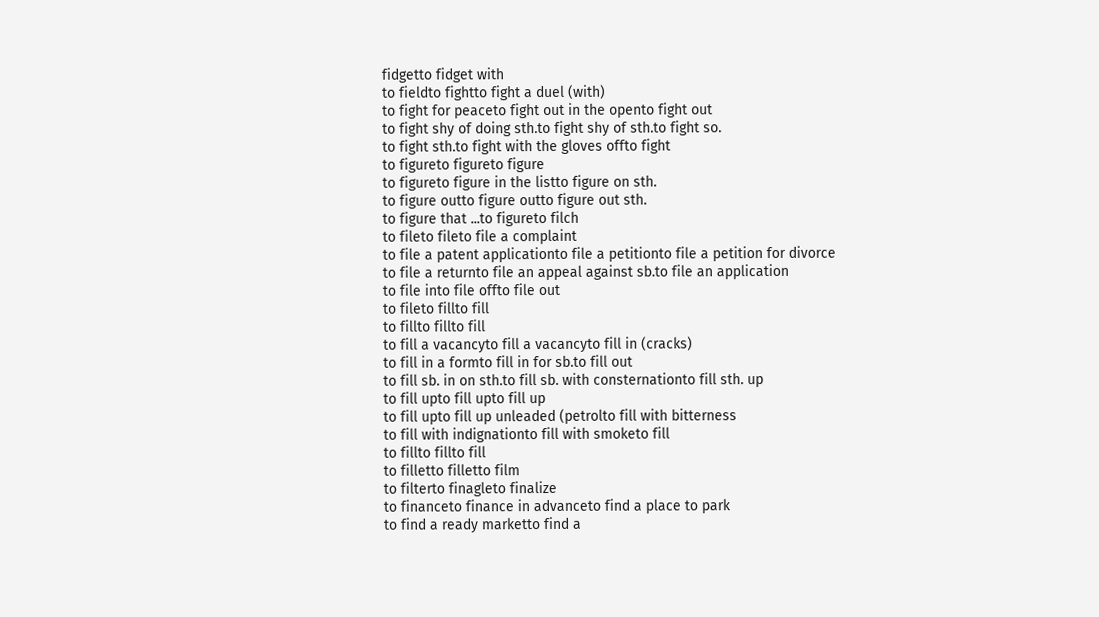fidgetto fidget with
to fieldto fightto fight a duel (with)
to fight for peaceto fight out in the opento fight out
to fight shy of doing sth.to fight shy of sth.to fight so.
to fight sth.to fight with the gloves offto fight
to figureto figureto figure
to figureto figure in the listto figure on sth.
to figure outto figure outto figure out sth.
to figure that ...to figureto filch
to fileto fileto file a complaint
to file a patent applicationto file a petitionto file a petition for divorce
to file a returnto file an appeal against sb.to file an application
to file into file offto file out
to fileto fillto fill
to fillto fillto fill
to fill a vacancyto fill a vacancyto fill in (cracks)
to fill in a formto fill in for sb.to fill out
to fill sb. in on sth.to fill sb. with consternationto fill sth. up
to fill upto fill upto fill up
to fill upto fill up unleaded (petrolto fill with bitterness
to fill with indignationto fill with smoketo fill
to fillto fillto fill
to filletto filletto film
to filterto finagleto finalize
to financeto finance in advanceto find a place to park
to find a ready marketto find a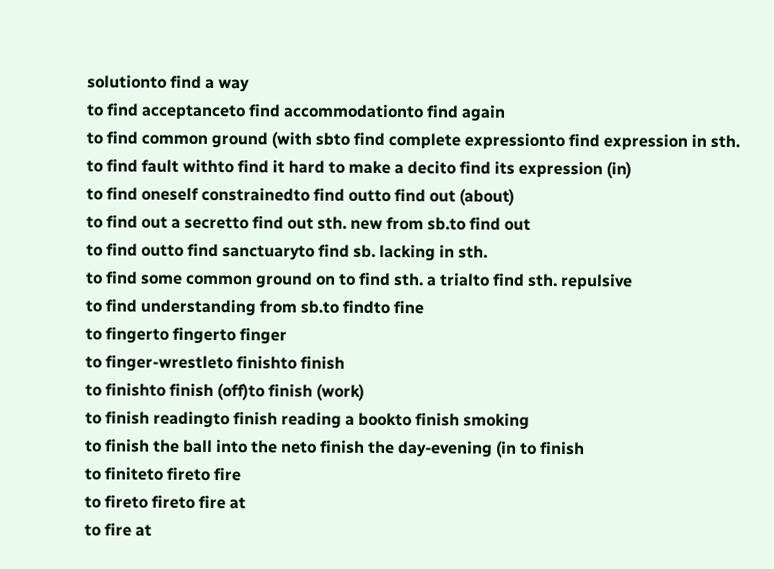solutionto find a way
to find acceptanceto find accommodationto find again
to find common ground (with sbto find complete expressionto find expression in sth.
to find fault withto find it hard to make a decito find its expression (in)
to find oneself constrainedto find outto find out (about)
to find out a secretto find out sth. new from sb.to find out
to find outto find sanctuaryto find sb. lacking in sth.
to find some common ground on to find sth. a trialto find sth. repulsive
to find understanding from sb.to findto fine
to fingerto fingerto finger
to finger-wrestleto finishto finish
to finishto finish (off)to finish (work)
to finish readingto finish reading a bookto finish smoking
to finish the ball into the neto finish the day-evening (in to finish
to finiteto fireto fire
to fireto fireto fire at
to fire at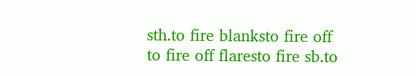sth.to fire blanksto fire off
to fire off flaresto fire sb.to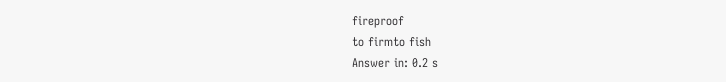fireproof
to firmto fish
Answer in: 0.2 s